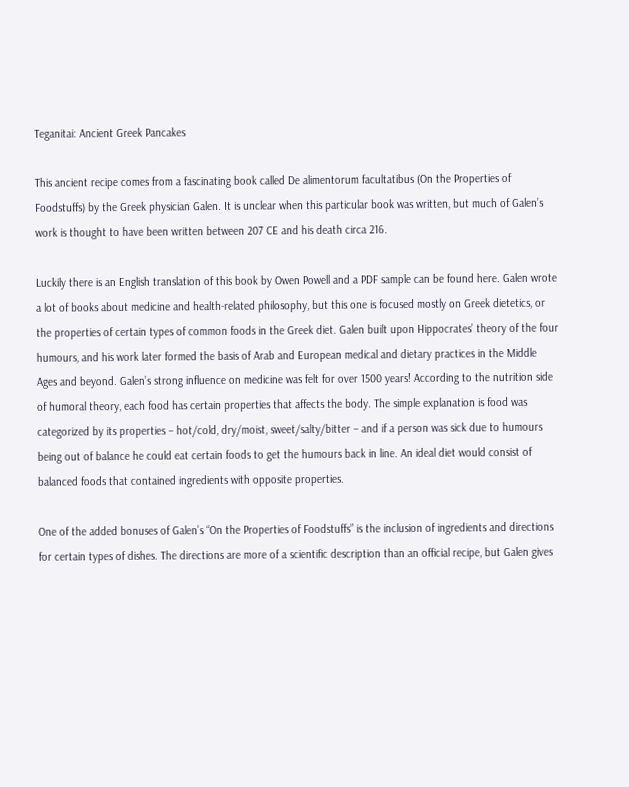Teganitai: Ancient Greek Pancakes

This ancient recipe comes from a fascinating book called De alimentorum facultatibus (On the Properties of Foodstuffs) by the Greek physician Galen. It is unclear when this particular book was written, but much of Galen’s work is thought to have been written between 207 CE and his death circa 216.

Luckily there is an English translation of this book by Owen Powell and a PDF sample can be found here. Galen wrote a lot of books about medicine and health-related philosophy, but this one is focused mostly on Greek dietetics, or the properties of certain types of common foods in the Greek diet. Galen built upon Hippocrates’ theory of the four humours, and his work later formed the basis of Arab and European medical and dietary practices in the Middle Ages and beyond. Galen’s strong influence on medicine was felt for over 1500 years! According to the nutrition side of humoral theory, each food has certain properties that affects the body. The simple explanation is food was categorized by its properties – hot/cold, dry/moist, sweet/salty/bitter – and if a person was sick due to humours being out of balance he could eat certain foods to get the humours back in line. An ideal diet would consist of balanced foods that contained ingredients with opposite properties.

One of the added bonuses of Galen’s “On the Properties of Foodstuffs” is the inclusion of ingredients and directions for certain types of dishes. The directions are more of a scientific description than an official recipe, but Galen gives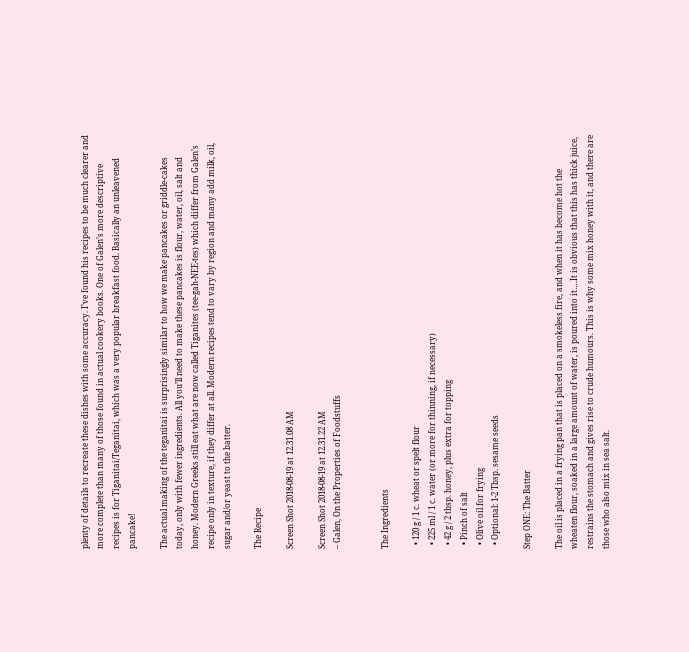plenty of details to recreate these dishes with some accuracy. I’ve found his recipes to be much clearer and more complete than many of those found in actual cookery books. One of Galen’s more descriptive recipes is for Tiganitai/Teganitai, which was a very popular breakfast food. Basically an unleavened pancake!

The actual making of the teganitai is surprisingly similar to how we make pancakes or griddle-cakes today, only with fewer ingredients. All you’ll need to make these pancakes is flour, water, oil, salt and honey. Modern Greeks still eat what are now called Tiganites (tee-gah-NEE-tes) which differ from Galen’s recipe only in texture, if they differ at all. Modern recipes tend to vary by region and many add milk, oil, sugar and/or yeast to the batter.

The Recipe

Screen Shot 2018-08-19 at 12.31.08 AM

Screen Shot 2018-08-19 at 12.31.22 AM
– Galen, On the Properties of Foodstuffs


The Ingredients

  • 120 g / 1 c. wheat or spelt flour
  • 225 ml / 1 c. water (or more for thinning, if necessary)
  • 42 g / 2 tbsp. honey, plus extra for topping
  • Pinch of salt
  • Olive oil for frying
  • Optional: 1-2 Tbsp. sesame seeds

Step ONE: The Batter

The oil is placed in a frying pan that is placed on a smokeless fire, and when it has become hot the wheaten flour, soaked in a large amount of water, is poured into it….It is obvious that this has thick juice, restrains the stomach and gives rise to crude humours. This is why some mix honey with it, and there are those who also mix in sea salt.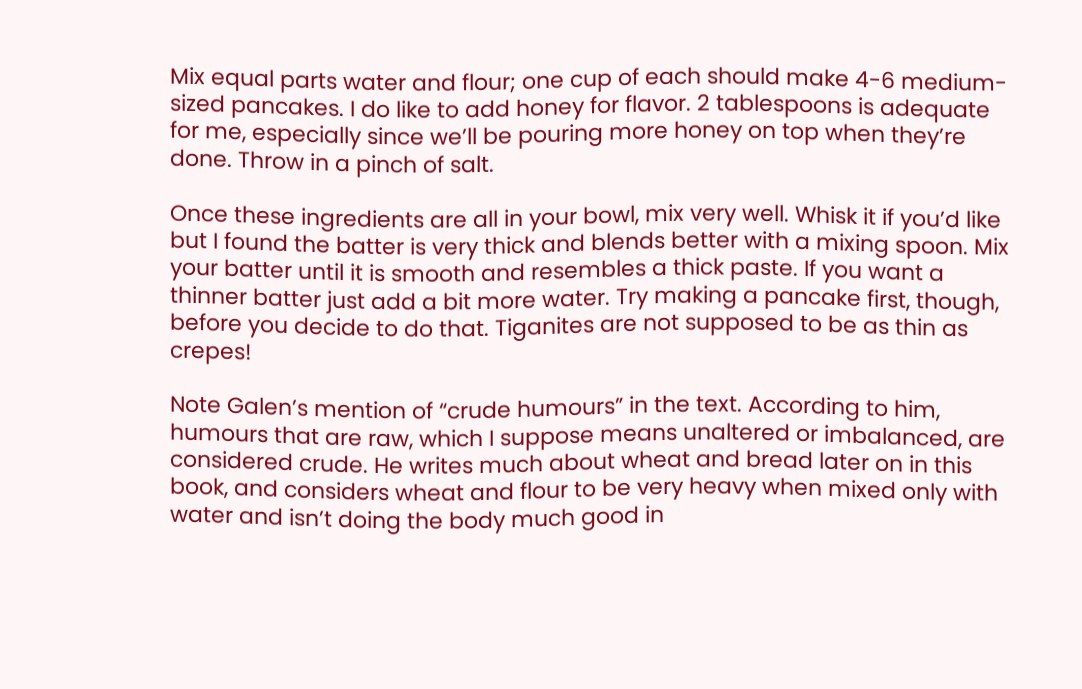Mix equal parts water and flour; one cup of each should make 4-6 medium-sized pancakes. I do like to add honey for flavor. 2 tablespoons is adequate for me, especially since we’ll be pouring more honey on top when they’re done. Throw in a pinch of salt.

Once these ingredients are all in your bowl, mix very well. Whisk it if you’d like but I found the batter is very thick and blends better with a mixing spoon. Mix your batter until it is smooth and resembles a thick paste. If you want a thinner batter just add a bit more water. Try making a pancake first, though, before you decide to do that. Tiganites are not supposed to be as thin as crepes!

Note Galen’s mention of “crude humours” in the text. According to him, humours that are raw, which I suppose means unaltered or imbalanced, are considered crude. He writes much about wheat and bread later on in this book, and considers wheat and flour to be very heavy when mixed only with water and isn’t doing the body much good in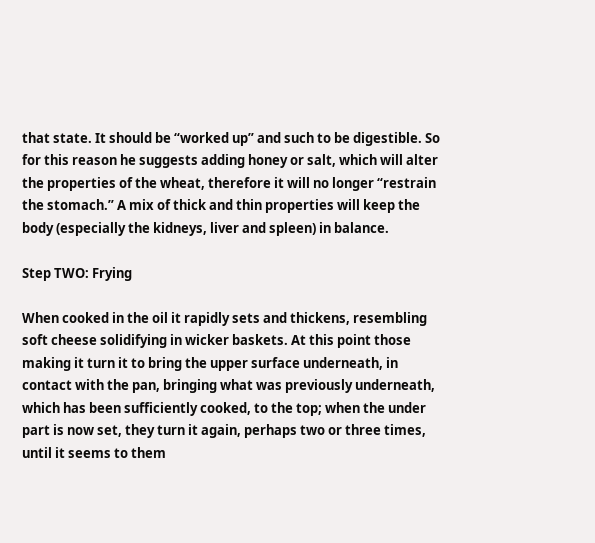that state. It should be “worked up” and such to be digestible. So for this reason he suggests adding honey or salt, which will alter the properties of the wheat, therefore it will no longer “restrain the stomach.” A mix of thick and thin properties will keep the body (especially the kidneys, liver and spleen) in balance.

Step TWO: Frying

When cooked in the oil it rapidly sets and thickens, resembling soft cheese solidifying in wicker baskets. At this point those making it turn it to bring the upper surface underneath, in contact with the pan, bringing what was previously underneath, which has been sufficiently cooked, to the top; when the under part is now set, they turn it again, perhaps two or three times, until it seems to them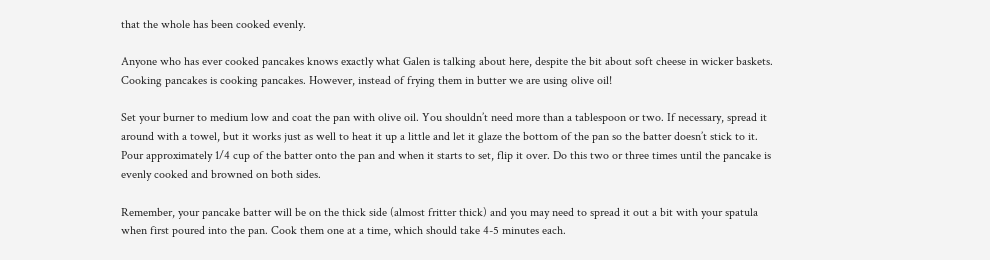that the whole has been cooked evenly.

Anyone who has ever cooked pancakes knows exactly what Galen is talking about here, despite the bit about soft cheese in wicker baskets. Cooking pancakes is cooking pancakes. However, instead of frying them in butter we are using olive oil!

Set your burner to medium low and coat the pan with olive oil. You shouldn’t need more than a tablespoon or two. If necessary, spread it around with a towel, but it works just as well to heat it up a little and let it glaze the bottom of the pan so the batter doesn’t stick to it. Pour approximately 1/4 cup of the batter onto the pan and when it starts to set, flip it over. Do this two or three times until the pancake is evenly cooked and browned on both sides.

Remember, your pancake batter will be on the thick side (almost fritter thick) and you may need to spread it out a bit with your spatula when first poured into the pan. Cook them one at a time, which should take 4-5 minutes each.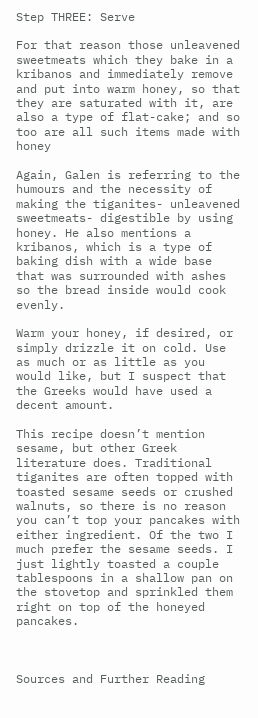Step THREE: Serve

For that reason those unleavened sweetmeats which they bake in a kribanos and immediately remove and put into warm honey, so that they are saturated with it, are also a type of flat-cake; and so too are all such items made with honey

Again, Galen is referring to the humours and the necessity of making the tiganites- unleavened sweetmeats- digestible by using honey. He also mentions a kribanos, which is a type of baking dish with a wide base that was surrounded with ashes so the bread inside would cook evenly.

Warm your honey, if desired, or simply drizzle it on cold. Use as much or as little as you would like, but I suspect that the Greeks would have used a decent amount.

This recipe doesn’t mention sesame, but other Greek literature does. Traditional tiganites are often topped with toasted sesame seeds or crushed walnuts, so there is no reason you can’t top your pancakes with either ingredient. Of the two I much prefer the sesame seeds. I just lightly toasted a couple tablespoons in a shallow pan on the stovetop and sprinkled them right on top of the honeyed pancakes.



Sources and Further Reading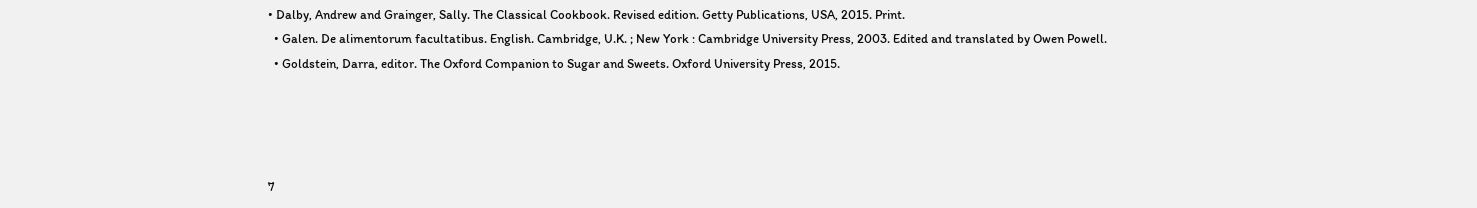• Dalby, Andrew and Grainger, Sally. The Classical Cookbook. Revised edition. Getty Publications, USA, 2015. Print.
  • Galen. De alimentorum facultatibus. English. Cambridge, U.K. ; New York : Cambridge University Press, 2003. Edited and translated by Owen Powell.
  • Goldstein, Darra, editor. The Oxford Companion to Sugar and Sweets. Oxford University Press, 2015.




7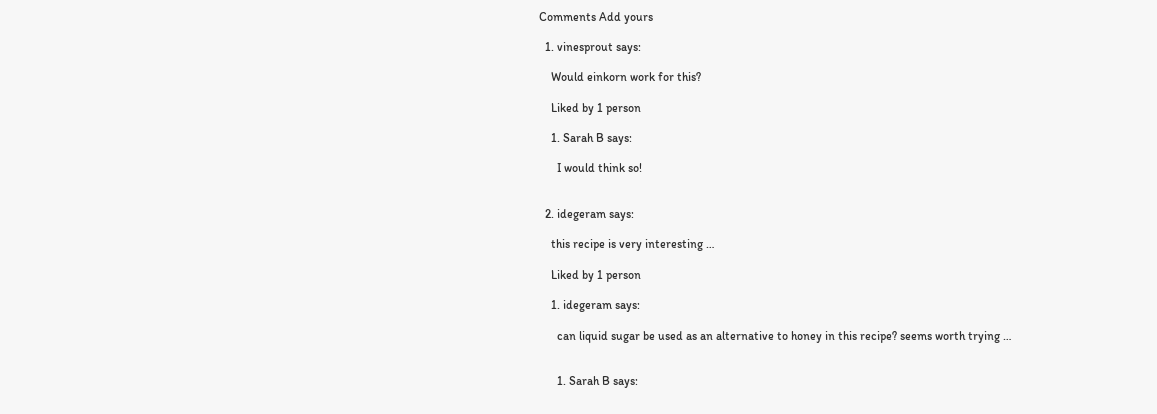Comments Add yours

  1. vinesprout says:

    Would einkorn work for this?

    Liked by 1 person

    1. Sarah B says:

      I would think so!


  2. idegeram says:

    this recipe is very interesting …

    Liked by 1 person

    1. idegeram says:

      can liquid sugar be used as an alternative to honey in this recipe? seems worth trying …


      1. Sarah B says: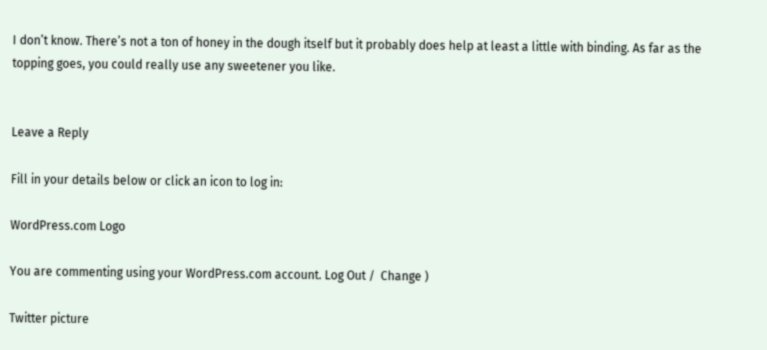I don’t know. There’s not a ton of honey in the dough itself but it probably does help at least a little with binding. As far as the topping goes, you could really use any sweetener you like.


Leave a Reply

Fill in your details below or click an icon to log in:

WordPress.com Logo

You are commenting using your WordPress.com account. Log Out /  Change )

Twitter picture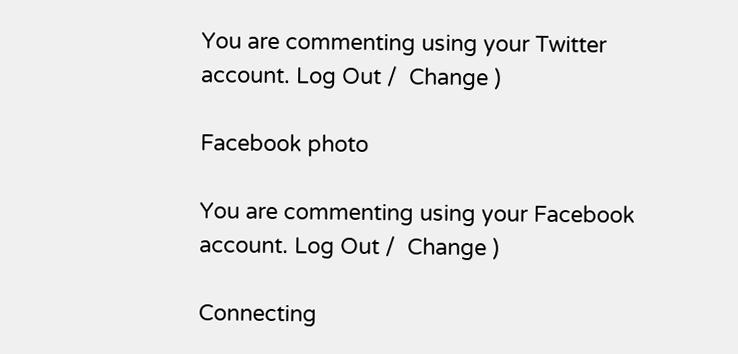You are commenting using your Twitter account. Log Out /  Change )

Facebook photo

You are commenting using your Facebook account. Log Out /  Change )

Connecting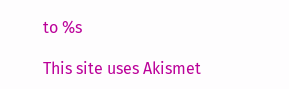to %s

This site uses Akismet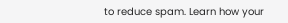to reduce spam. Learn how your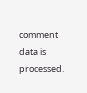comment data is processed.